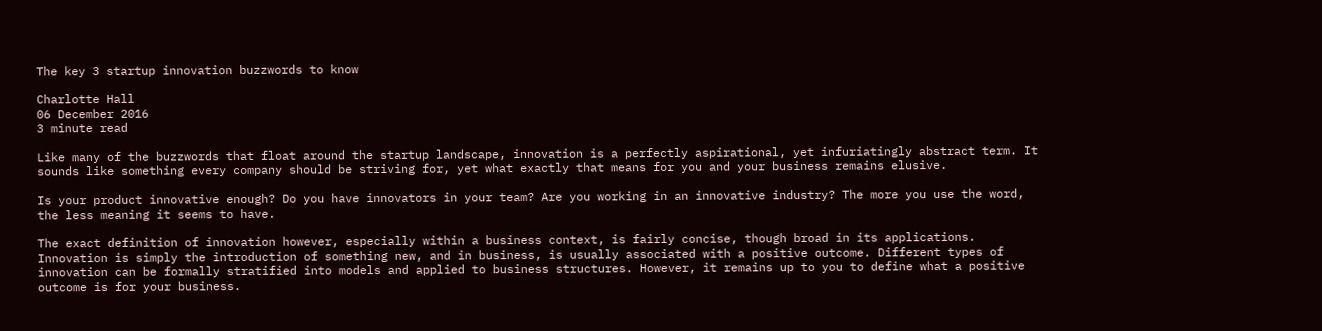The key 3 startup innovation buzzwords to know

Charlotte Hall
06 December 2016
3 minute read

Like many of the buzzwords that float around the startup landscape, innovation is a perfectly aspirational, yet infuriatingly abstract term. It sounds like something every company should be striving for, yet what exactly that means for you and your business remains elusive.

Is your product innovative enough? Do you have innovators in your team? Are you working in an innovative industry? The more you use the word, the less meaning it seems to have.

The exact definition of innovation however, especially within a business context, is fairly concise, though broad in its applications. Innovation is simply the introduction of something new, and in business, is usually associated with a positive outcome. Different types of innovation can be formally stratified into models and applied to business structures. However, it remains up to you to define what a positive outcome is for your business.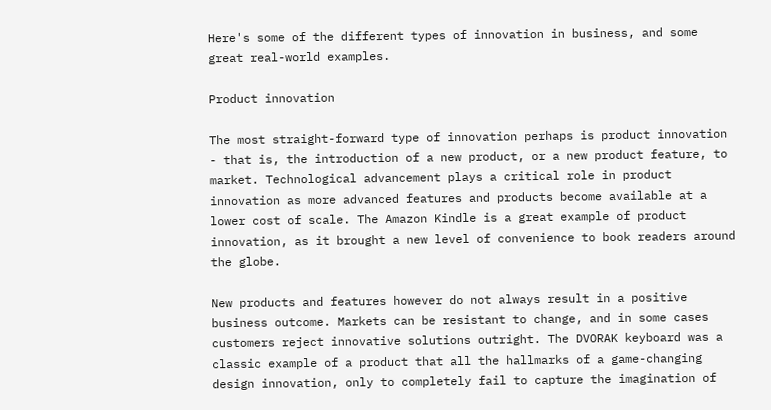Here's some of the different types of innovation in business, and some great real-world examples.

Product innovation

The most straight-forward type of innovation perhaps is product innovation - that is, the introduction of a new product, or a new product feature, to market. Technological advancement plays a critical role in product innovation as more advanced features and products become available at a lower cost of scale. The Amazon Kindle is a great example of product innovation, as it brought a new level of convenience to book readers around the globe.

New products and features however do not always result in a positive business outcome. Markets can be resistant to change, and in some cases customers reject innovative solutions outright. The DVORAK keyboard was a classic example of a product that all the hallmarks of a game-changing design innovation, only to completely fail to capture the imagination of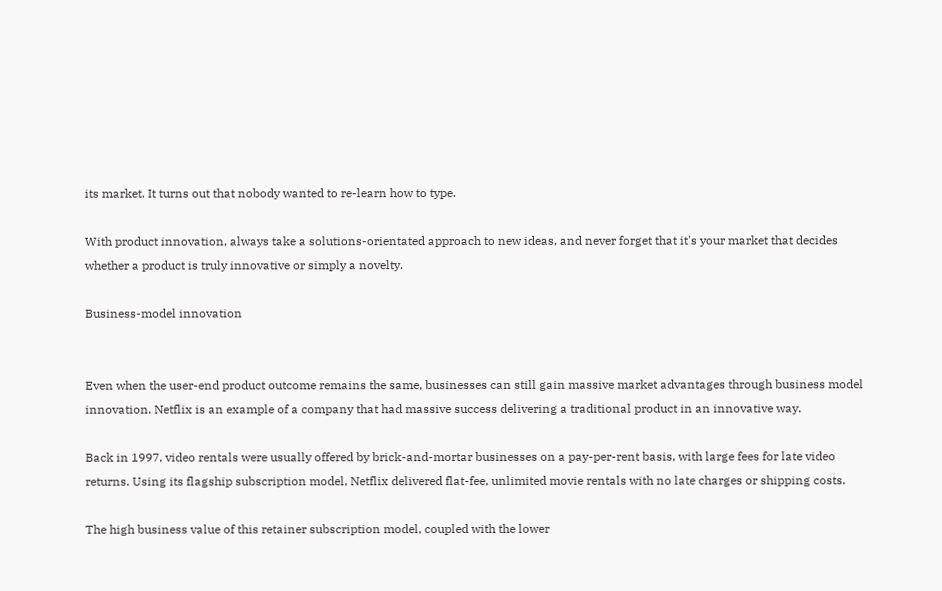its market. It turns out that nobody wanted to re-learn how to type.

With product innovation, always take a solutions-orientated approach to new ideas, and never forget that it's your market that decides whether a product is truly innovative or simply a novelty.

Business-model innovation


Even when the user-end product outcome remains the same, businesses can still gain massive market advantages through business model innovation. Netflix is an example of a company that had massive success delivering a traditional product in an innovative way.

Back in 1997, video rentals were usually offered by brick-and-mortar businesses on a pay-per-rent basis, with large fees for late video returns. Using its flagship subscription model, Netflix delivered flat-fee, unlimited movie rentals with no late charges or shipping costs.

The high business value of this retainer subscription model, coupled with the lower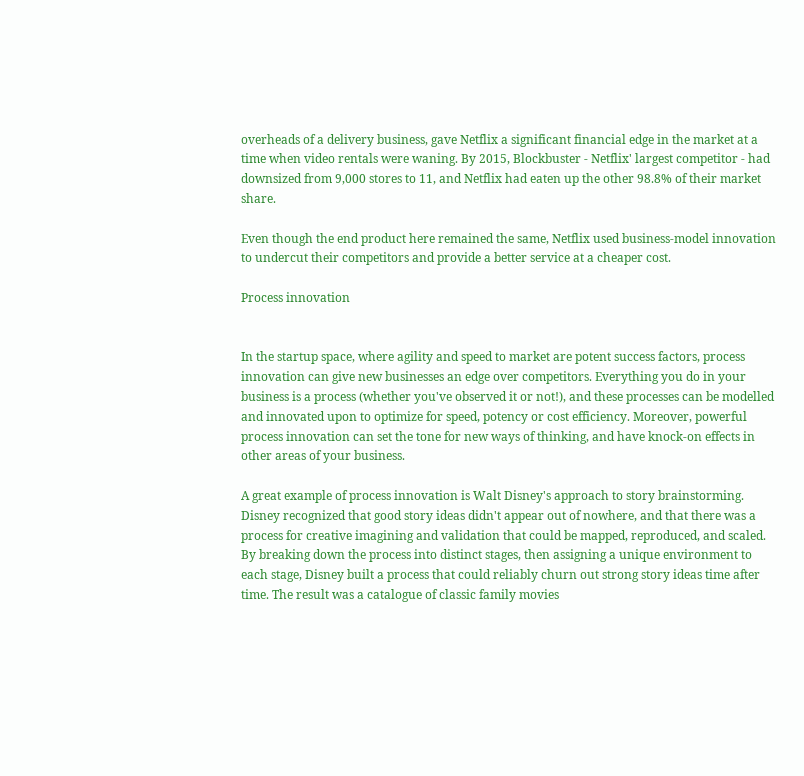overheads of a delivery business, gave Netflix a significant financial edge in the market at a time when video rentals were waning. By 2015, Blockbuster - Netflix' largest competitor - had downsized from 9,000 stores to 11, and Netflix had eaten up the other 98.8% of their market share.

Even though the end product here remained the same, Netflix used business-model innovation to undercut their competitors and provide a better service at a cheaper cost.

Process innovation


In the startup space, where agility and speed to market are potent success factors, process innovation can give new businesses an edge over competitors. Everything you do in your business is a process (whether you've observed it or not!), and these processes can be modelled and innovated upon to optimize for speed, potency or cost efficiency. Moreover, powerful process innovation can set the tone for new ways of thinking, and have knock-on effects in other areas of your business.

A great example of process innovation is Walt Disney's approach to story brainstorming. Disney recognized that good story ideas didn't appear out of nowhere, and that there was a process for creative imagining and validation that could be mapped, reproduced, and scaled. By breaking down the process into distinct stages, then assigning a unique environment to each stage, Disney built a process that could reliably churn out strong story ideas time after time. The result was a catalogue of classic family movies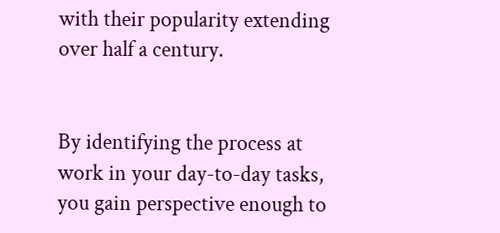with their popularity extending over half a century.


By identifying the process at work in your day-to-day tasks, you gain perspective enough to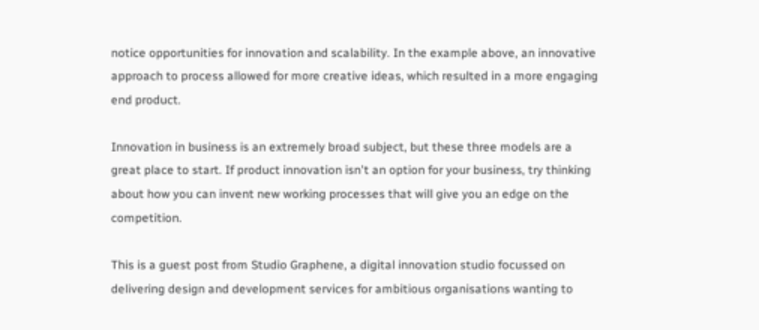notice opportunities for innovation and scalability. In the example above, an innovative approach to process allowed for more creative ideas, which resulted in a more engaging end product.

Innovation in business is an extremely broad subject, but these three models are a great place to start. If product innovation isn't an option for your business, try thinking about how you can invent new working processes that will give you an edge on the competition.

This is a guest post from Studio Graphene, a digital innovation studio focussed on delivering design and development services for ambitious organisations wanting to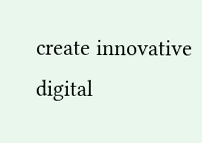create innovative digital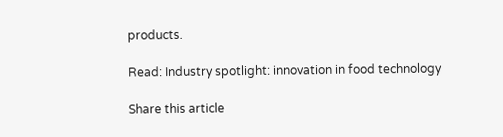products.

Read: Industry spotlight: innovation in food technology

Share this article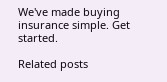We've made buying insurance simple. Get started.

Related posts